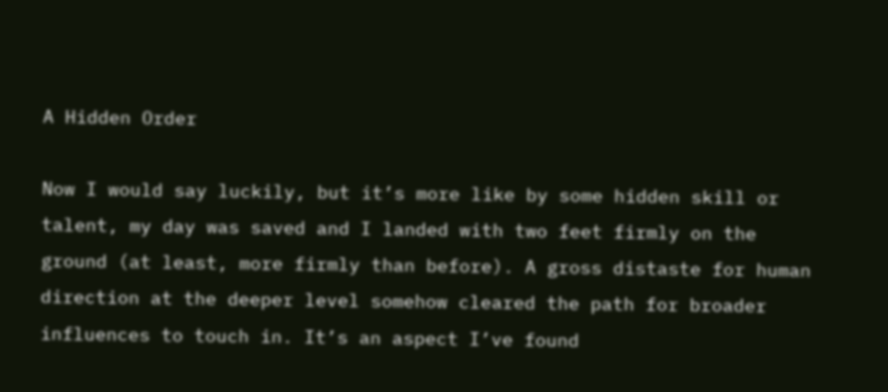A Hidden Order

Now I would say luckily, but it’s more like by some hidden skill or talent, my day was saved and I landed with two feet firmly on the ground (at least, more firmly than before). A gross distaste for human direction at the deeper level somehow cleared the path for broader influences to touch in. It’s an aspect I’ve found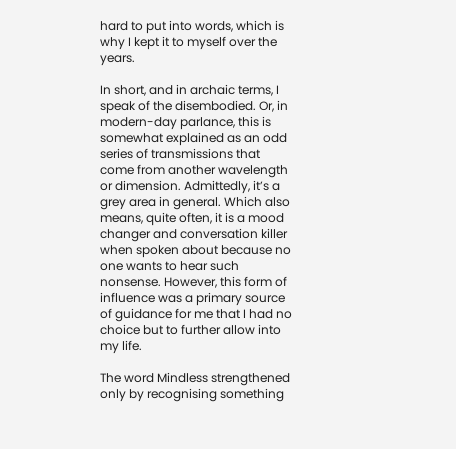hard to put into words, which is why I kept it to myself over the years.

In short, and in archaic terms, I speak of the disembodied. Or, in modern-day parlance, this is somewhat explained as an odd series of transmissions that come from another wavelength or dimension. Admittedly, it’s a grey area in general. Which also means, quite often, it is a mood changer and conversation killer when spoken about because no one wants to hear such nonsense. However, this form of influence was a primary source of guidance for me that I had no choice but to further allow into my life.

The word Mindless strengthened only by recognising something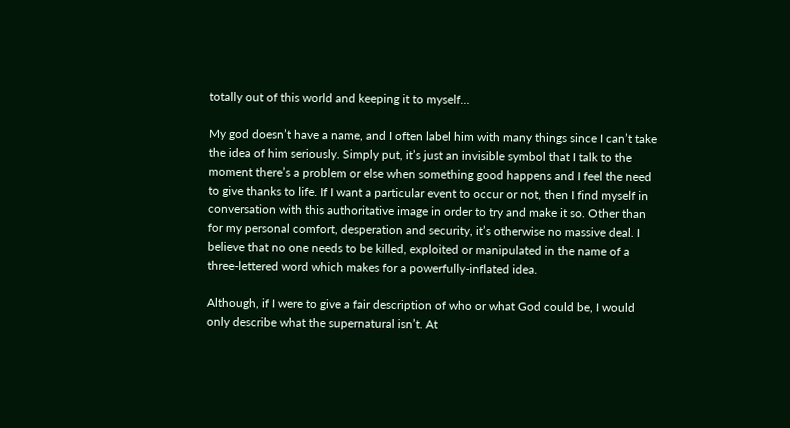totally out of this world and keeping it to myself…

My god doesn’t have a name, and I often label him with many things since I can’t take the idea of him seriously. Simply put, it’s just an invisible symbol that I talk to the moment there’s a problem or else when something good happens and I feel the need to give thanks to life. If I want a particular event to occur or not, then I find myself in conversation with this authoritative image in order to try and make it so. Other than for my personal comfort, desperation and security, it’s otherwise no massive deal. I believe that no one needs to be killed, exploited or manipulated in the name of a three-lettered word which makes for a powerfully-inflated idea.

Although, if I were to give a fair description of who or what God could be, I would only describe what the supernatural isn’t. At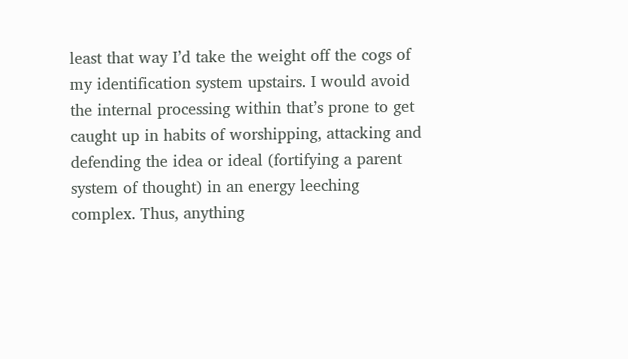least that way I’d take the weight off the cogs of my identification system upstairs. I would avoid the internal processing within that’s prone to get caught up in habits of worshipping, attacking and defending the idea or ideal (fortifying a parent system of thought) in an energy leeching complex. Thus, anything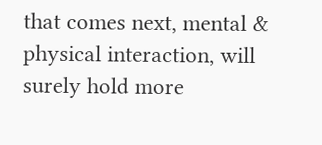that comes next, mental & physical interaction, will surely hold more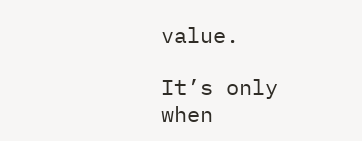value.

It’s only when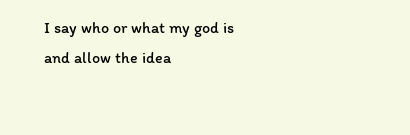I say who or what my god is and allow the idea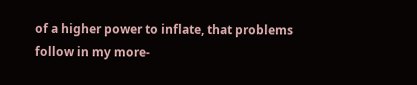of a higher power to inflate, that problems follow in my more-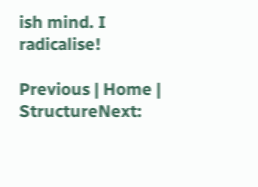ish mind. I radicalise!

Previous | Home | StructureNext: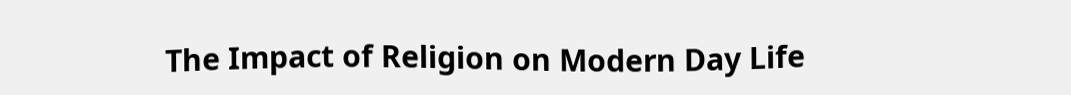The Impact of Religion on Modern Day Life